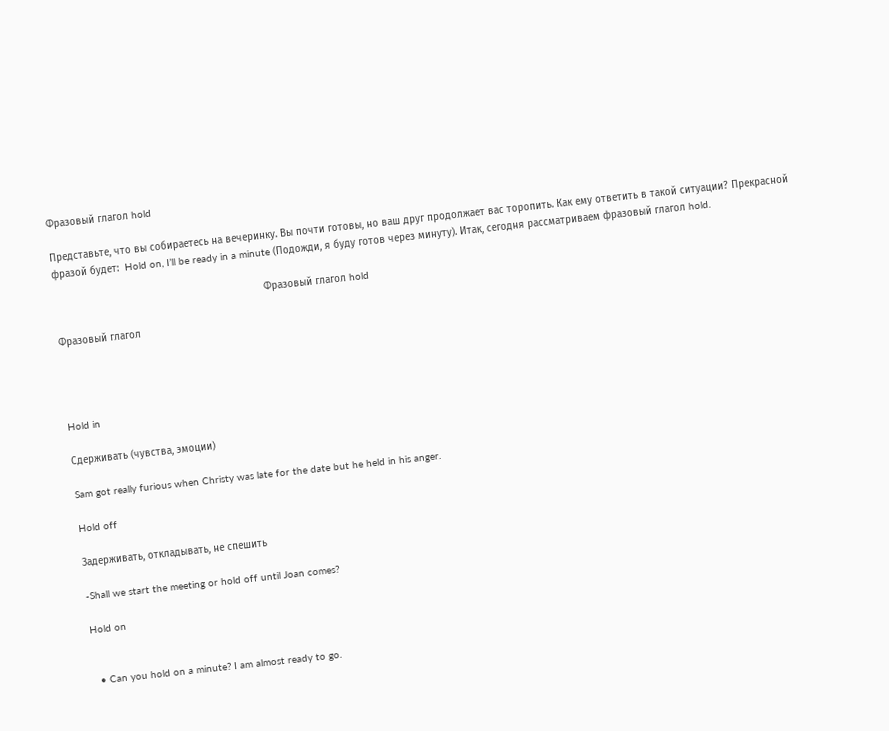Фразовый глагол hold

Представьте, что вы собираетесь на вечеринку. Вы почти готовы, но ваш друг продолжает вас торопить. Как ему ответить в такой ситуации? Прекрасной фразой будет:  Hold on, I’ll be ready in a minute (Подожди, я буду готов через минуту). Итак, сегодня рассматриваем фразовый глагол hold.

                                                                      Фразовый глагол hold

Фразовый глагол




Hold in

Сдерживать (чувства, эмоции)

Sam got really furious when Christy was late for the date but he held in his anger.

Hold off

Задерживать, откладывать, не спешить

-Shall we start the meeting or hold off until Joan comes?

Hold on


  • Can you hold on a minute? I am almost ready to go.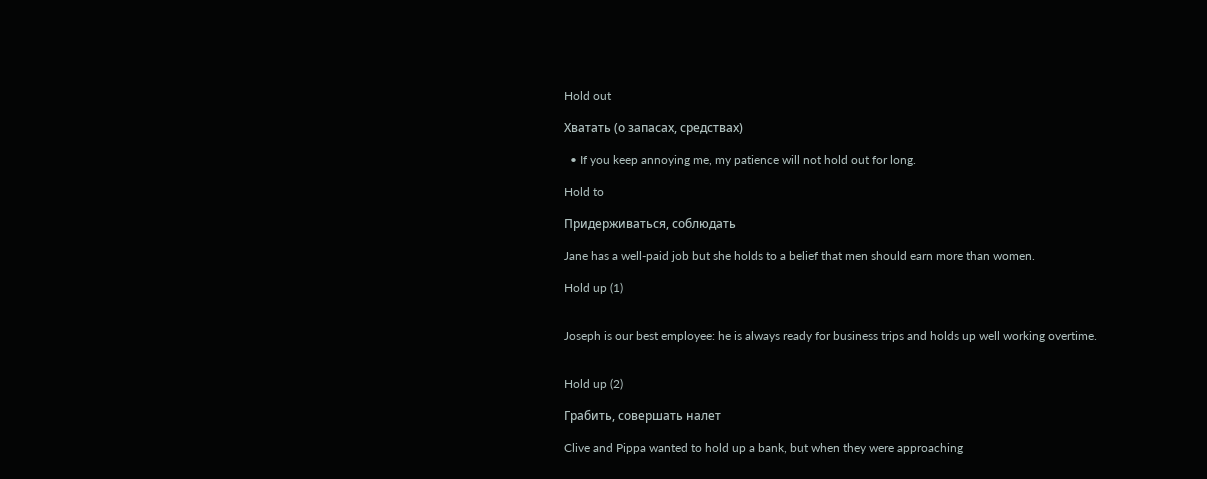Hold out

Хватать (о запасах, средствах)

  • If you keep annoying me, my patience will not hold out for long.

Hold to

Придерживаться, соблюдать

Jane has a well-paid job but she holds to a belief that men should earn more than women.

Hold up (1)


Joseph is our best employee: he is always ready for business trips and holds up well working overtime.


Hold up (2)

Грабить, совершать налет

Clive and Pippa wanted to hold up a bank, but when they were approaching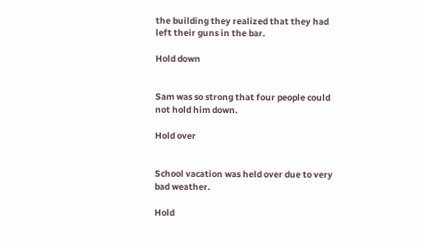the building they realized that they had left their guns in the bar.

Hold down


Sam was so strong that four people could not hold him down.

Hold over


School vacation was held over due to very bad weather.

Hold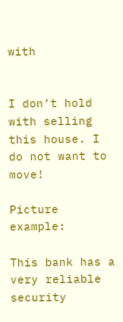with


I don’t hold with selling this house. I do not want to move!

Picture example:

This bank has a very reliable security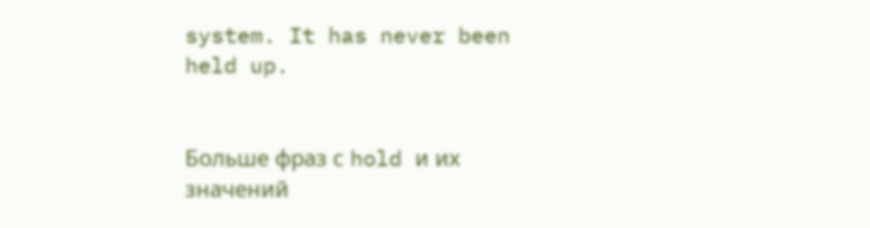system. It has never been held up.


Больше фраз с hold и их значений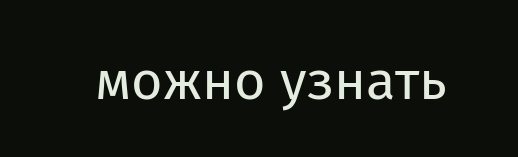можно узнать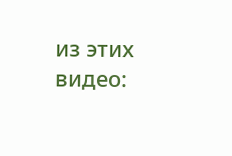из этих видео: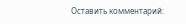Оставить комментарий: